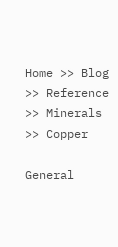Home >> Blog >> Reference >> Minerals >> Copper

General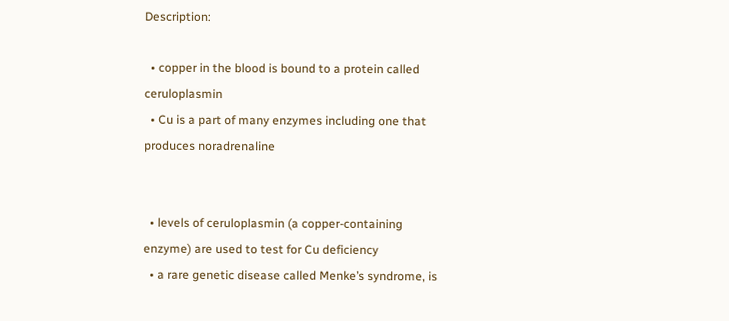Description:

  • copper in the blood is bound to a protein called ceruloplasmin
  • Cu is a part of many enzymes including one that produces noradrenaline


  • levels of ceruloplasmin (a copper-containing enzyme) are used to test for Cu deficiency
  • a rare genetic disease called Menke’s syndrome, is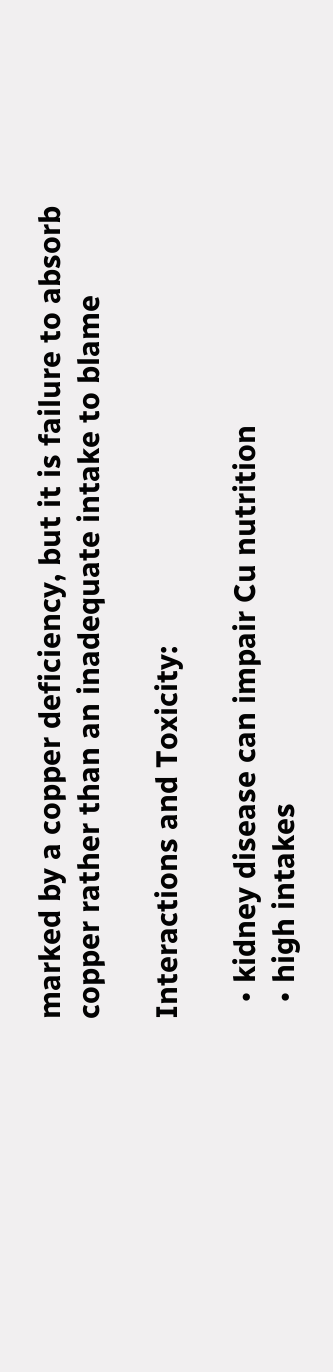marked by a copper deficiency, but it is failure to absorb copper rather than an inadequate intake to blame

Interactions and Toxicity:

  • kidney disease can impair Cu nutrition
  • high intakes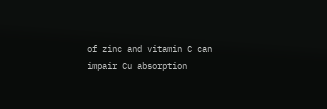of zinc and vitamin C can impair Cu absorption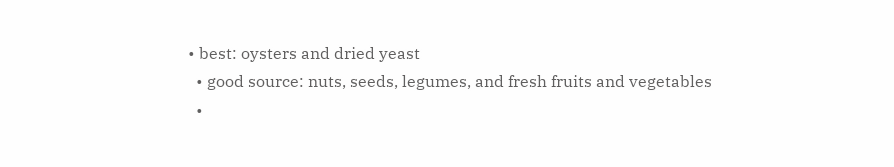• best: oysters and dried yeast
  • good source: nuts, seeds, legumes, and fresh fruits and vegetables
  •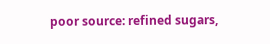poor source: refined sugars,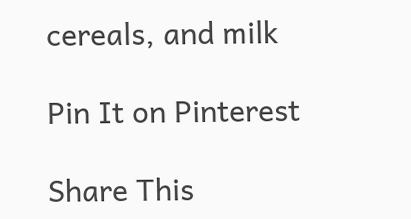cereals, and milk

Pin It on Pinterest

Share This